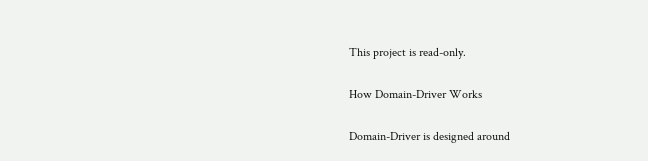This project is read-only.

How Domain-Driver Works

Domain-Driver is designed around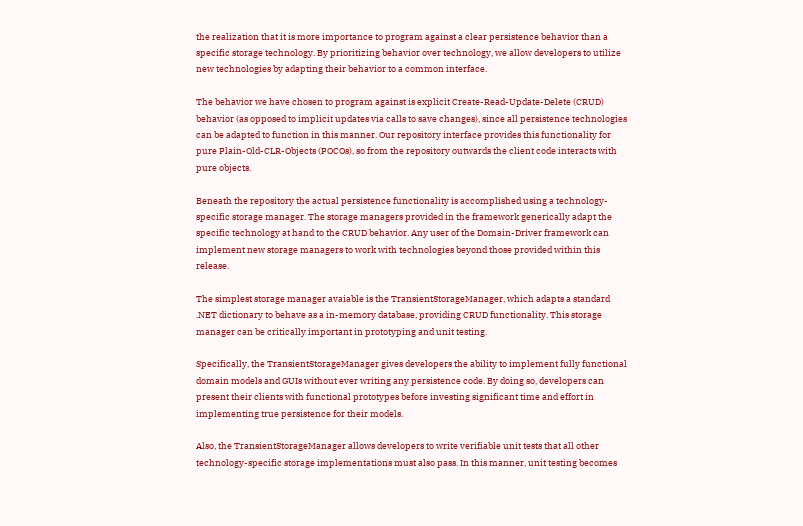the realization that it is more importance to program against a clear persistence behavior than a specific storage technology. By prioritizing behavior over technology, we allow developers to utilize new technologies by adapting their behavior to a common interface.

The behavior we have chosen to program against is explicit Create-Read-Update-Delete (CRUD) behavior (as opposed to implicit updates via calls to save changes), since all persistence technologies can be adapted to function in this manner. Our repository interface provides this functionality for pure Plain-Old-CLR-Objects (POCOs), so from the repository outwards the client code interacts with pure objects.

Beneath the repository the actual persistence functionality is accomplished using a technology-specific storage manager. The storage managers provided in the framework generically adapt the specific technology at hand to the CRUD behavior. Any user of the Domain-Driver framework can implement new storage managers to work with technologies beyond those provided within this release.

The simplest storage manager avaiable is the TransientStorageManager, which adapts a standard .NET dictionary to behave as a in-memory database, providing CRUD functionality. This storage manager can be critically important in prototyping and unit testing.

Specifically, the TransientStorageManager gives developers the ability to implement fully functional domain models and GUIs without ever writing any persistence code. By doing so, developers can present their clients with functional prototypes before investing significant time and effort in implementing true persistence for their models.

Also, the TransientStorageManager allows developers to write verifiable unit tests that all other technology-specific storage implementations must also pass. In this manner, unit testing becomes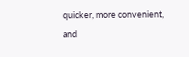quicker, more convenient, and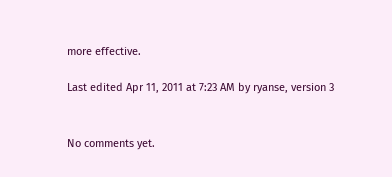more effective.

Last edited Apr 11, 2011 at 7:23 AM by ryanse, version 3


No comments yet.